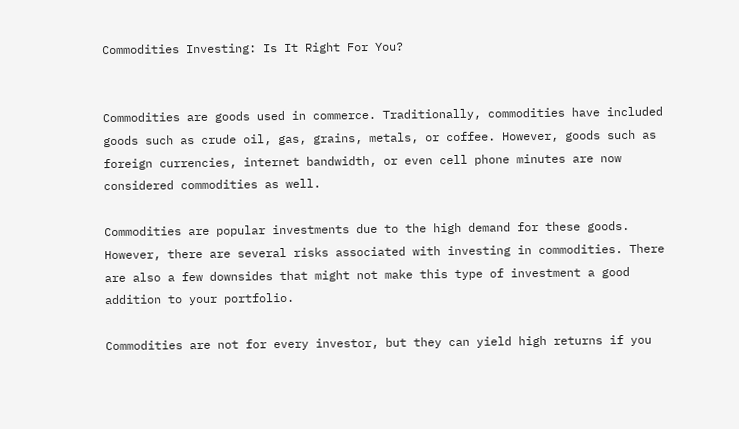Commodities Investing: Is It Right For You?


Commodities are goods used in commerce. Traditionally, commodities have included goods such as crude oil, gas, grains, metals, or coffee. However, goods such as foreign currencies, internet bandwidth, or even cell phone minutes are now considered commodities as well.

Commodities are popular investments due to the high demand for these goods. However, there are several risks associated with investing in commodities. There are also a few downsides that might not make this type of investment a good addition to your portfolio.

Commodities are not for every investor, but they can yield high returns if you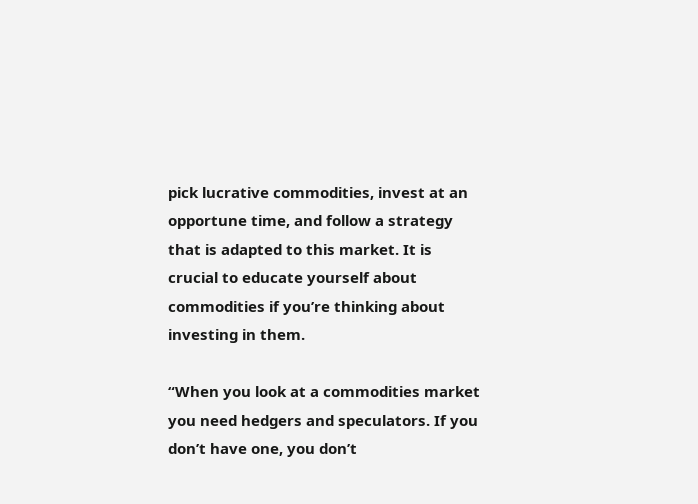pick lucrative commodities, invest at an opportune time, and follow a strategy that is adapted to this market. It is crucial to educate yourself about commodities if you’re thinking about investing in them.

“When you look at a commodities market you need hedgers and speculators. If you don’t have one, you don’t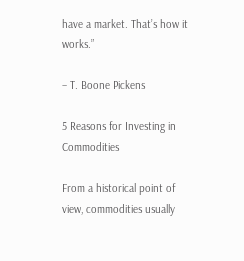have a market. That’s how it works.”

– T. Boone Pickens

5 Reasons for Investing in Commodities

From a historical point of view, commodities usually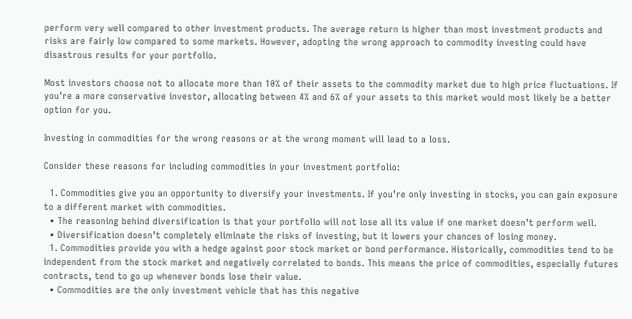perform very well compared to other investment products. The average return is higher than most investment products and risks are fairly low compared to some markets. However, adopting the wrong approach to commodity investing could have disastrous results for your portfolio.

Most investors choose not to allocate more than 10% of their assets to the commodity market due to high price fluctuations. If you’re a more conservative investor, allocating between 4% and 6% of your assets to this market would most likely be a better option for you.

Investing in commodities for the wrong reasons or at the wrong moment will lead to a loss.

Consider these reasons for including commodities in your investment portfolio:

  1. Commodities give you an opportunity to diversify your investments. If you’re only investing in stocks, you can gain exposure to a different market with commodities.
  • The reasoning behind diversification is that your portfolio will not lose all its value if one market doesn’t perform well.
  • Diversification doesn’t completely eliminate the risks of investing, but it lowers your chances of losing money.
  1. Commodities provide you with a hedge against poor stock market or bond performance. Historically, commodities tend to be independent from the stock market and negatively correlated to bonds. This means the price of commodities, especially futures contracts, tend to go up whenever bonds lose their value.
  • Commodities are the only investment vehicle that has this negative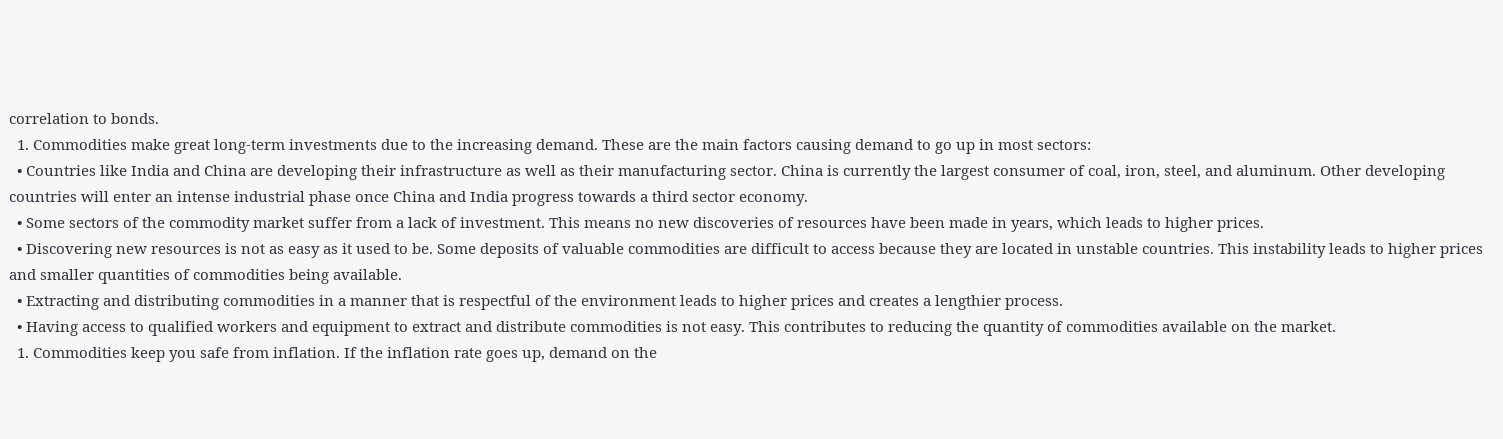correlation to bonds.
  1. Commodities make great long-term investments due to the increasing demand. These are the main factors causing demand to go up in most sectors:
  • Countries like India and China are developing their infrastructure as well as their manufacturing sector. China is currently the largest consumer of coal, iron, steel, and aluminum. Other developing countries will enter an intense industrial phase once China and India progress towards a third sector economy.
  • Some sectors of the commodity market suffer from a lack of investment. This means no new discoveries of resources have been made in years, which leads to higher prices.
  • Discovering new resources is not as easy as it used to be. Some deposits of valuable commodities are difficult to access because they are located in unstable countries. This instability leads to higher prices and smaller quantities of commodities being available.
  • Extracting and distributing commodities in a manner that is respectful of the environment leads to higher prices and creates a lengthier process.
  • Having access to qualified workers and equipment to extract and distribute commodities is not easy. This contributes to reducing the quantity of commodities available on the market.
  1. Commodities keep you safe from inflation. If the inflation rate goes up, demand on the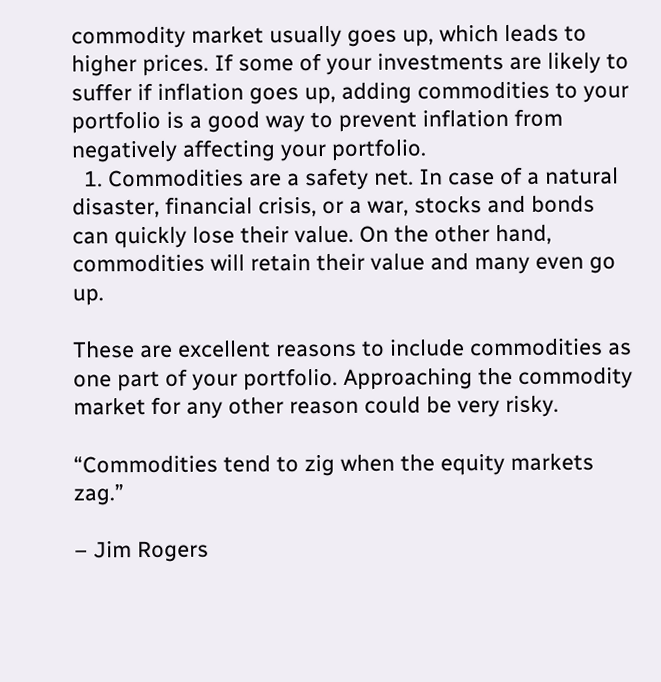commodity market usually goes up, which leads to higher prices. If some of your investments are likely to suffer if inflation goes up, adding commodities to your portfolio is a good way to prevent inflation from negatively affecting your portfolio.
  1. Commodities are a safety net. In case of a natural disaster, financial crisis, or a war, stocks and bonds can quickly lose their value. On the other hand, commodities will retain their value and many even go up.

These are excellent reasons to include commodities as one part of your portfolio. Approaching the commodity market for any other reason could be very risky.

“Commodities tend to zig when the equity markets zag.”

– Jim Rogers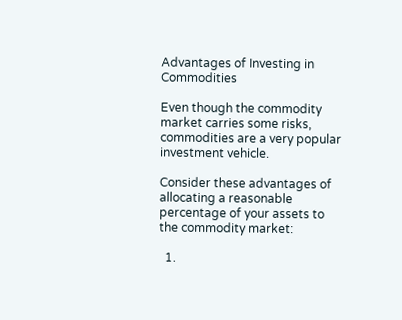Advantages of Investing in Commodities

Even though the commodity market carries some risks, commodities are a very popular investment vehicle.

Consider these advantages of allocating a reasonable percentage of your assets to the commodity market:

  1.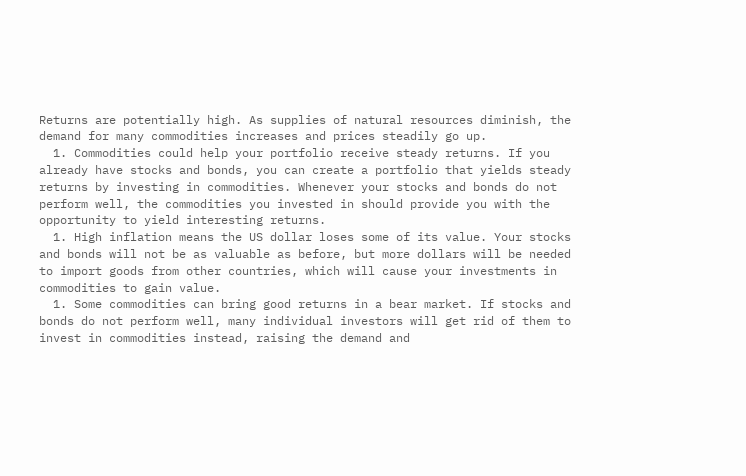Returns are potentially high. As supplies of natural resources diminish, the demand for many commodities increases and prices steadily go up.
  1. Commodities could help your portfolio receive steady returns. If you already have stocks and bonds, you can create a portfolio that yields steady returns by investing in commodities. Whenever your stocks and bonds do not perform well, the commodities you invested in should provide you with the opportunity to yield interesting returns.
  1. High inflation means the US dollar loses some of its value. Your stocks and bonds will not be as valuable as before, but more dollars will be needed to import goods from other countries, which will cause your investments in commodities to gain value.
  1. Some commodities can bring good returns in a bear market. If stocks and bonds do not perform well, many individual investors will get rid of them to invest in commodities instead, raising the demand and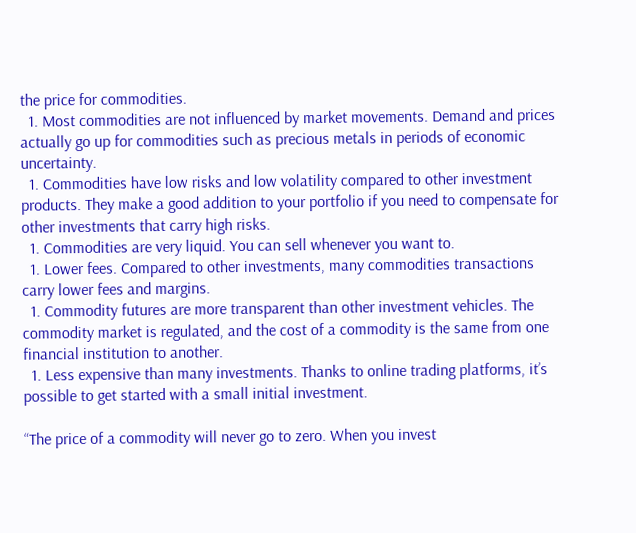the price for commodities.
  1. Most commodities are not influenced by market movements. Demand and prices actually go up for commodities such as precious metals in periods of economic uncertainty.
  1. Commodities have low risks and low volatility compared to other investment products. They make a good addition to your portfolio if you need to compensate for other investments that carry high risks.
  1. Commodities are very liquid. You can sell whenever you want to.
  1. Lower fees. Compared to other investments, many commodities transactions carry lower fees and margins.
  1. Commodity futures are more transparent than other investment vehicles. The commodity market is regulated, and the cost of a commodity is the same from one financial institution to another.
  1. Less expensive than many investments. Thanks to online trading platforms, it’s possible to get started with a small initial investment.

“The price of a commodity will never go to zero. When you invest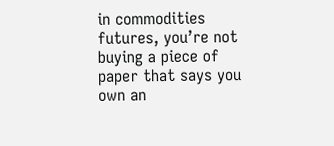in commodities futures, you’re not buying a piece of paper that says you own an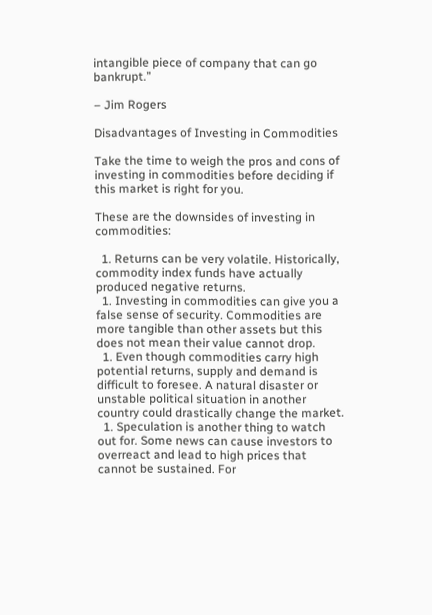intangible piece of company that can go bankrupt.”

– Jim Rogers

Disadvantages of Investing in Commodities

Take the time to weigh the pros and cons of investing in commodities before deciding if this market is right for you.

These are the downsides of investing in commodities:

  1. Returns can be very volatile. Historically, commodity index funds have actually produced negative returns.
  1. Investing in commodities can give you a false sense of security. Commodities are more tangible than other assets but this does not mean their value cannot drop.
  1. Even though commodities carry high potential returns, supply and demand is difficult to foresee. A natural disaster or unstable political situation in another country could drastically change the market.
  1. Speculation is another thing to watch out for. Some news can cause investors to overreact and lead to high prices that cannot be sustained. For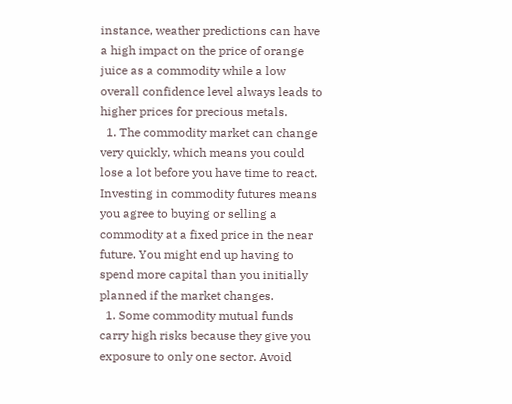instance, weather predictions can have a high impact on the price of orange juice as a commodity while a low overall confidence level always leads to higher prices for precious metals.
  1. The commodity market can change very quickly, which means you could lose a lot before you have time to react. Investing in commodity futures means you agree to buying or selling a commodity at a fixed price in the near future. You might end up having to spend more capital than you initially planned if the market changes.
  1. Some commodity mutual funds carry high risks because they give you exposure to only one sector. Avoid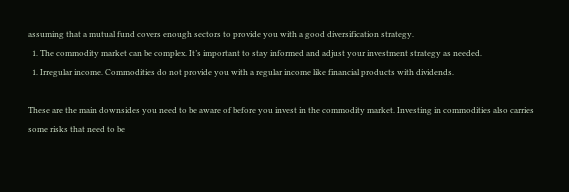assuming that a mutual fund covers enough sectors to provide you with a good diversification strategy.
  1. The commodity market can be complex. It’s important to stay informed and adjust your investment strategy as needed.
  1. Irregular income. Commodities do not provide you with a regular income like financial products with dividends.

These are the main downsides you need to be aware of before you invest in the commodity market. Investing in commodities also carries some risks that need to be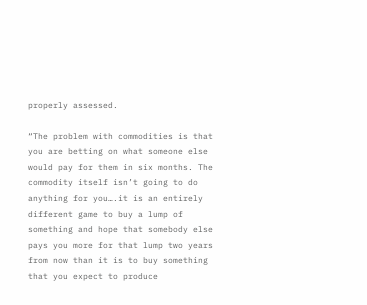properly assessed.

“The problem with commodities is that you are betting on what someone else would pay for them in six months. The commodity itself isn’t going to do anything for you….it is an entirely different game to buy a lump of something and hope that somebody else pays you more for that lump two years from now than it is to buy something that you expect to produce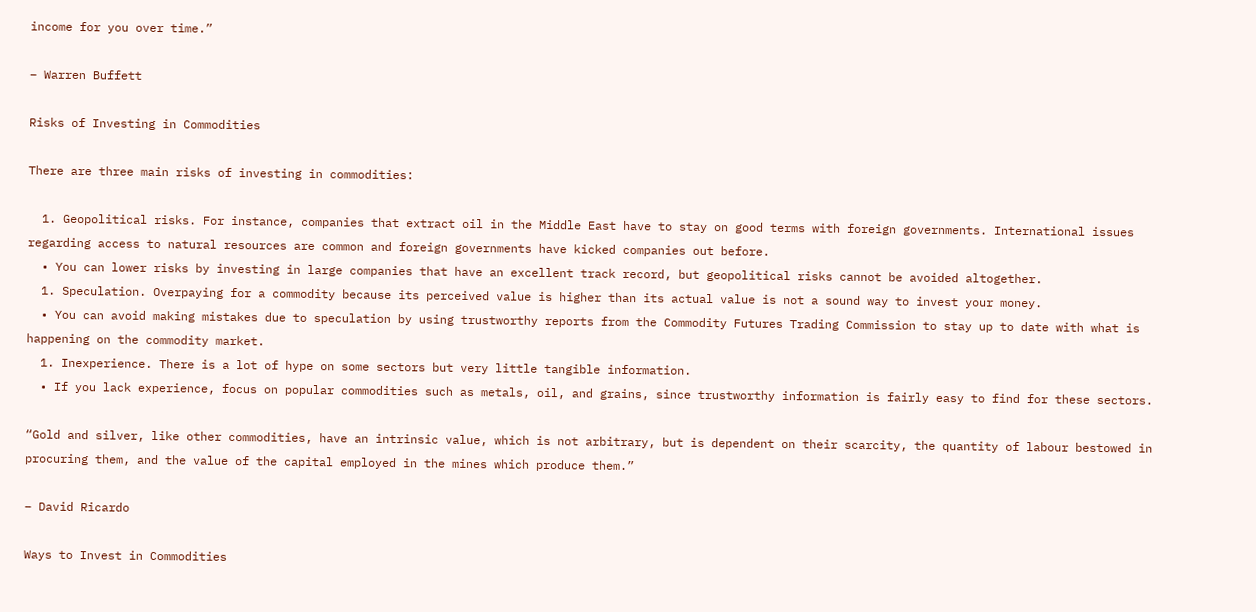income for you over time.”

– Warren Buffett

Risks of Investing in Commodities

There are three main risks of investing in commodities:

  1. Geopolitical risks. For instance, companies that extract oil in the Middle East have to stay on good terms with foreign governments. International issues regarding access to natural resources are common and foreign governments have kicked companies out before.
  • You can lower risks by investing in large companies that have an excellent track record, but geopolitical risks cannot be avoided altogether.
  1. Speculation. Overpaying for a commodity because its perceived value is higher than its actual value is not a sound way to invest your money.
  • You can avoid making mistakes due to speculation by using trustworthy reports from the Commodity Futures Trading Commission to stay up to date with what is happening on the commodity market.
  1. Inexperience. There is a lot of hype on some sectors but very little tangible information.
  • If you lack experience, focus on popular commodities such as metals, oil, and grains, since trustworthy information is fairly easy to find for these sectors.

“Gold and silver, like other commodities, have an intrinsic value, which is not arbitrary, but is dependent on their scarcity, the quantity of labour bestowed in procuring them, and the value of the capital employed in the mines which produce them.”

– David Ricardo

Ways to Invest in Commodities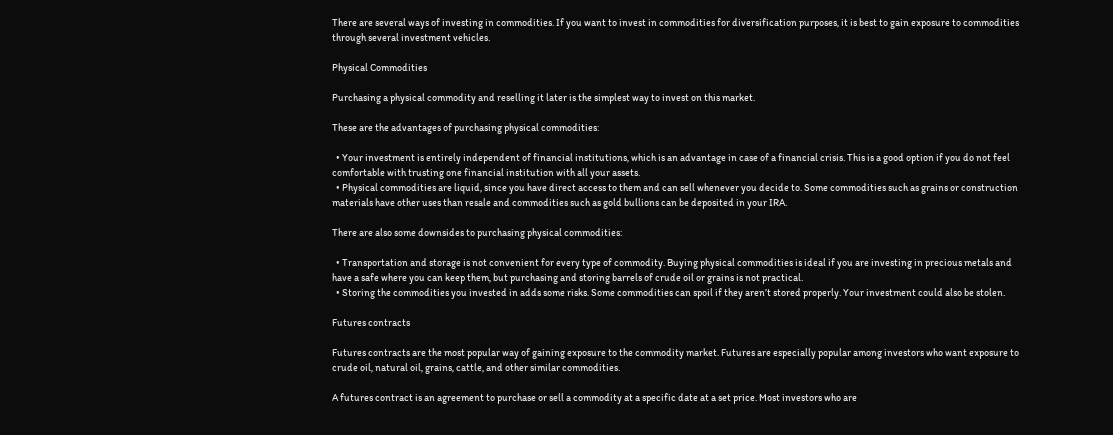There are several ways of investing in commodities. If you want to invest in commodities for diversification purposes, it is best to gain exposure to commodities through several investment vehicles.

Physical Commodities

Purchasing a physical commodity and reselling it later is the simplest way to invest on this market.

These are the advantages of purchasing physical commodities:

  • Your investment is entirely independent of financial institutions, which is an advantage in case of a financial crisis. This is a good option if you do not feel comfortable with trusting one financial institution with all your assets.
  • Physical commodities are liquid, since you have direct access to them and can sell whenever you decide to. Some commodities such as grains or construction materials have other uses than resale and commodities such as gold bullions can be deposited in your IRA.

There are also some downsides to purchasing physical commodities:

  • Transportation and storage is not convenient for every type of commodity. Buying physical commodities is ideal if you are investing in precious metals and have a safe where you can keep them, but purchasing and storing barrels of crude oil or grains is not practical.
  • Storing the commodities you invested in adds some risks. Some commodities can spoil if they aren’t stored properly. Your investment could also be stolen.

Futures contracts

Futures contracts are the most popular way of gaining exposure to the commodity market. Futures are especially popular among investors who want exposure to crude oil, natural oil, grains, cattle, and other similar commodities.

A futures contract is an agreement to purchase or sell a commodity at a specific date at a set price. Most investors who are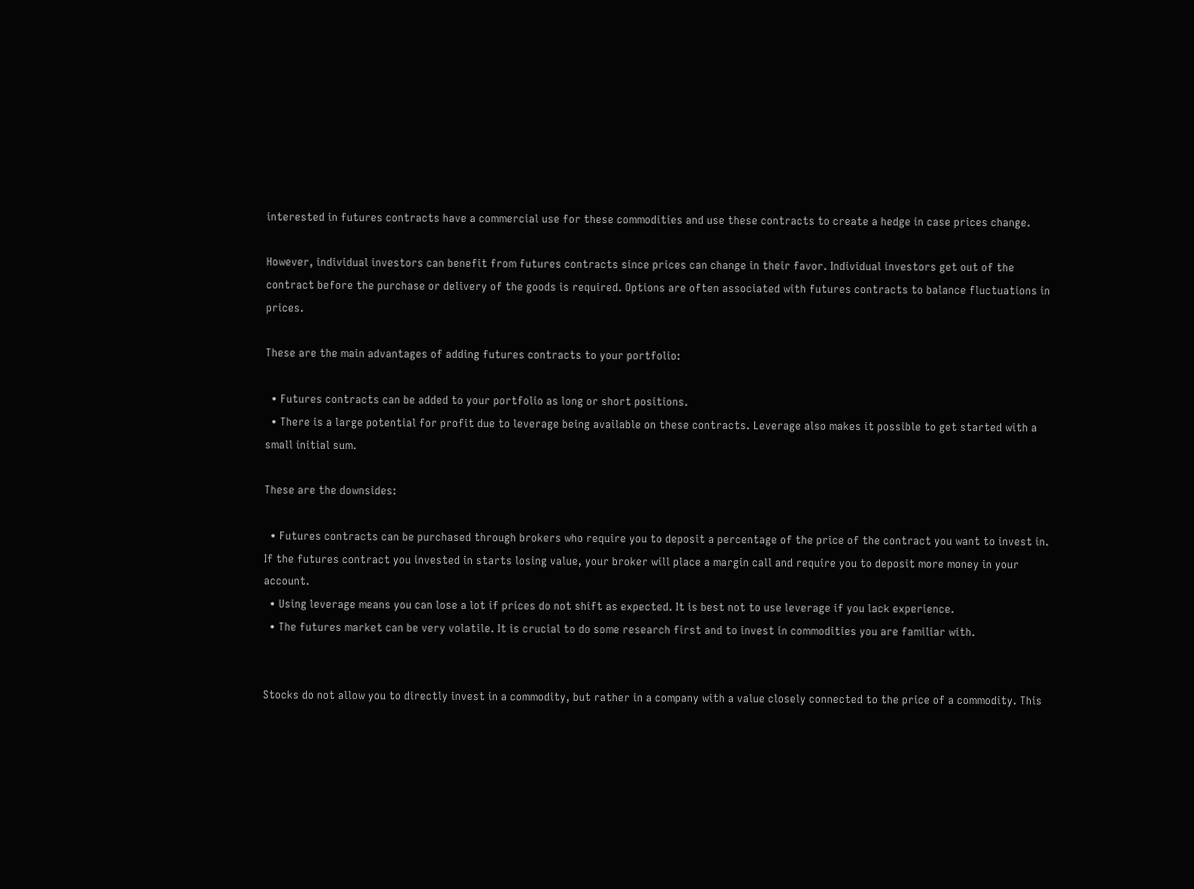interested in futures contracts have a commercial use for these commodities and use these contracts to create a hedge in case prices change.

However, individual investors can benefit from futures contracts since prices can change in their favor. Individual investors get out of the contract before the purchase or delivery of the goods is required. Options are often associated with futures contracts to balance fluctuations in prices.

These are the main advantages of adding futures contracts to your portfolio:

  • Futures contracts can be added to your portfolio as long or short positions.
  • There is a large potential for profit due to leverage being available on these contracts. Leverage also makes it possible to get started with a small initial sum.

These are the downsides:

  • Futures contracts can be purchased through brokers who require you to deposit a percentage of the price of the contract you want to invest in. If the futures contract you invested in starts losing value, your broker will place a margin call and require you to deposit more money in your account.
  • Using leverage means you can lose a lot if prices do not shift as expected. It is best not to use leverage if you lack experience.
  • The futures market can be very volatile. It is crucial to do some research first and to invest in commodities you are familiar with.


Stocks do not allow you to directly invest in a commodity, but rather in a company with a value closely connected to the price of a commodity. This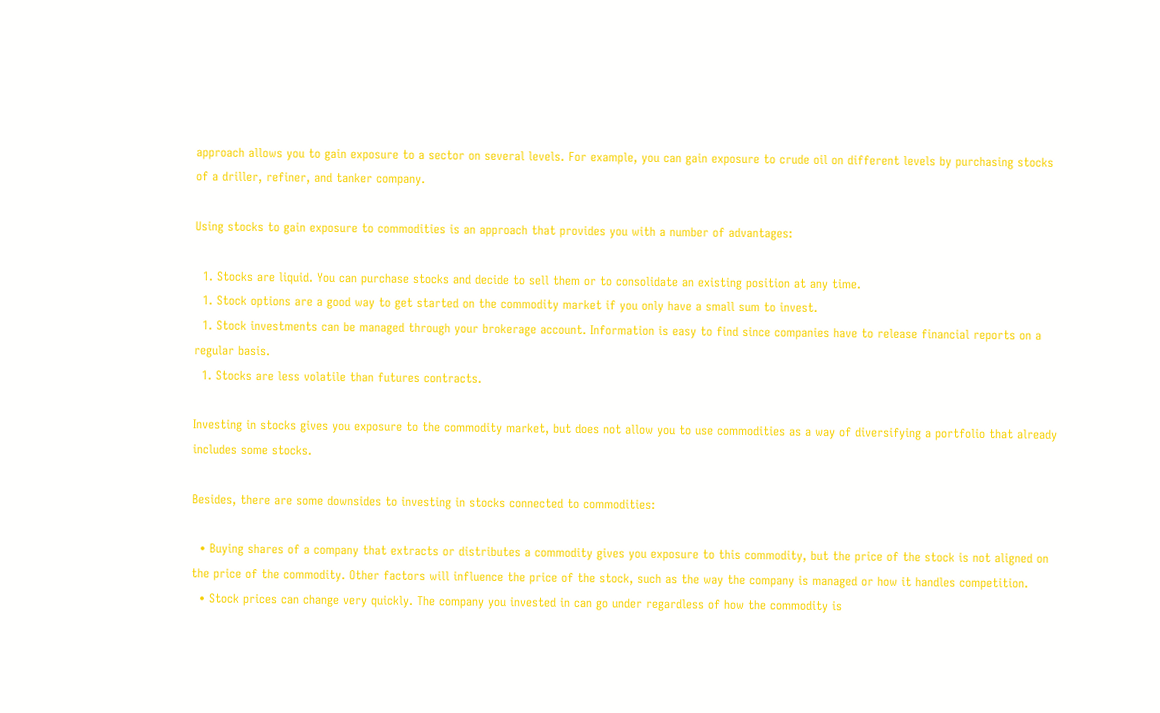approach allows you to gain exposure to a sector on several levels. For example, you can gain exposure to crude oil on different levels by purchasing stocks of a driller, refiner, and tanker company.

Using stocks to gain exposure to commodities is an approach that provides you with a number of advantages:

  1. Stocks are liquid. You can purchase stocks and decide to sell them or to consolidate an existing position at any time.
  1. Stock options are a good way to get started on the commodity market if you only have a small sum to invest.
  1. Stock investments can be managed through your brokerage account. Information is easy to find since companies have to release financial reports on a regular basis.
  1. Stocks are less volatile than futures contracts.

Investing in stocks gives you exposure to the commodity market, but does not allow you to use commodities as a way of diversifying a portfolio that already includes some stocks.

Besides, there are some downsides to investing in stocks connected to commodities:

  • Buying shares of a company that extracts or distributes a commodity gives you exposure to this commodity, but the price of the stock is not aligned on the price of the commodity. Other factors will influence the price of the stock, such as the way the company is managed or how it handles competition.
  • Stock prices can change very quickly. The company you invested in can go under regardless of how the commodity is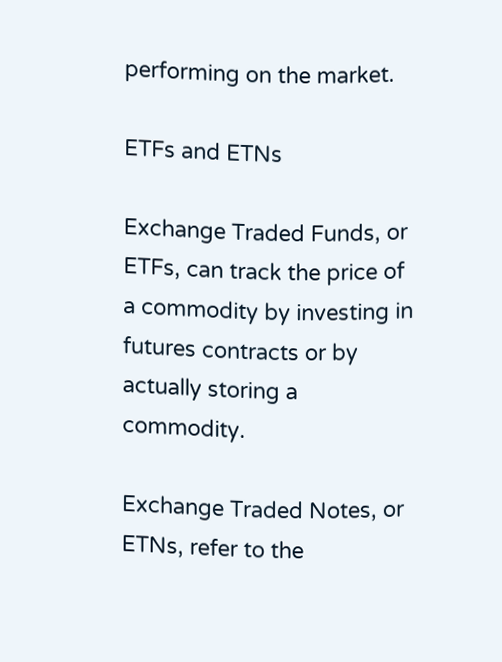performing on the market.

ETFs and ETNs

Exchange Traded Funds, or ETFs, can track the price of a commodity by investing in futures contracts or by actually storing a commodity.

Exchange Traded Notes, or ETNs, refer to the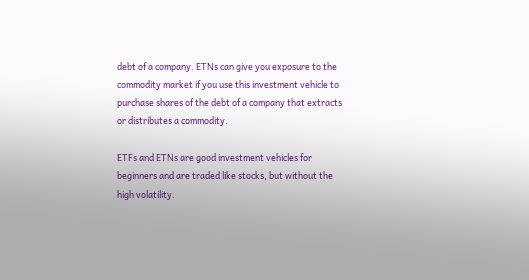debt of a company. ETNs can give you exposure to the commodity market if you use this investment vehicle to purchase shares of the debt of a company that extracts or distributes a commodity.

ETFs and ETNs are good investment vehicles for beginners and are traded like stocks, but without the high volatility.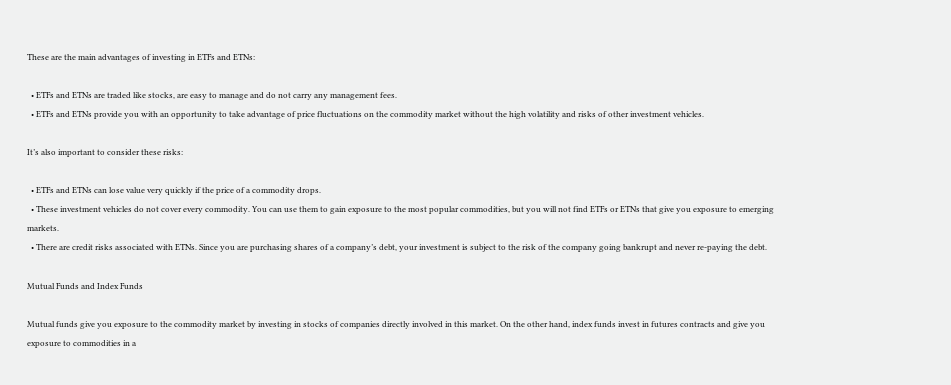These are the main advantages of investing in ETFs and ETNs:

  • ETFs and ETNs are traded like stocks, are easy to manage and do not carry any management fees.
  • ETFs and ETNs provide you with an opportunity to take advantage of price fluctuations on the commodity market without the high volatility and risks of other investment vehicles.

It’s also important to consider these risks:

  • ETFs and ETNs can lose value very quickly if the price of a commodity drops.
  • These investment vehicles do not cover every commodity. You can use them to gain exposure to the most popular commodities, but you will not find ETFs or ETNs that give you exposure to emerging markets.
  • There are credit risks associated with ETNs. Since you are purchasing shares of a company’s debt, your investment is subject to the risk of the company going bankrupt and never re-paying the debt.

Mutual Funds and Index Funds

Mutual funds give you exposure to the commodity market by investing in stocks of companies directly involved in this market. On the other hand, index funds invest in futures contracts and give you exposure to commodities in a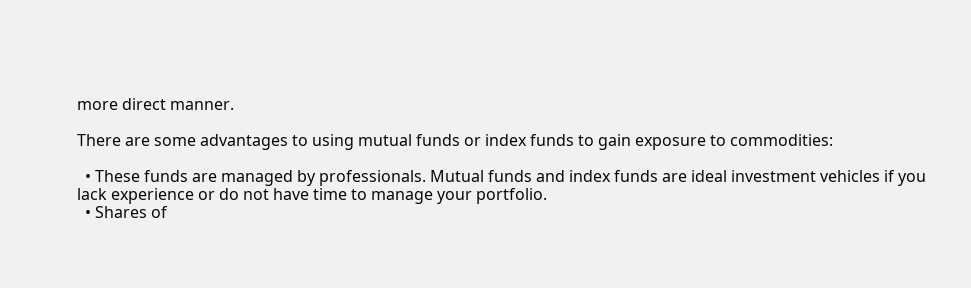more direct manner.

There are some advantages to using mutual funds or index funds to gain exposure to commodities:

  • These funds are managed by professionals. Mutual funds and index funds are ideal investment vehicles if you lack experience or do not have time to manage your portfolio.
  • Shares of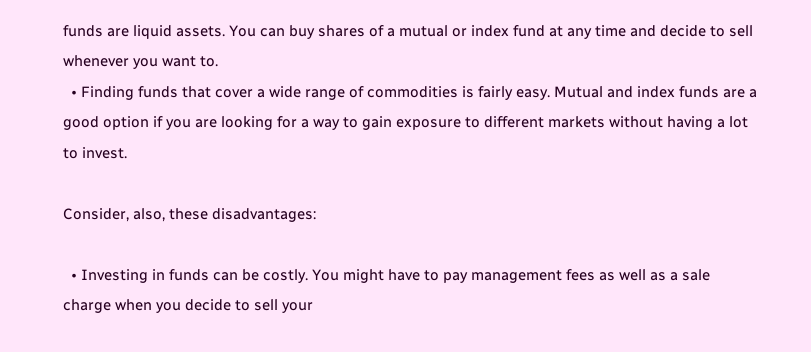funds are liquid assets. You can buy shares of a mutual or index fund at any time and decide to sell whenever you want to.
  • Finding funds that cover a wide range of commodities is fairly easy. Mutual and index funds are a good option if you are looking for a way to gain exposure to different markets without having a lot to invest.

Consider, also, these disadvantages:

  • Investing in funds can be costly. You might have to pay management fees as well as a sale charge when you decide to sell your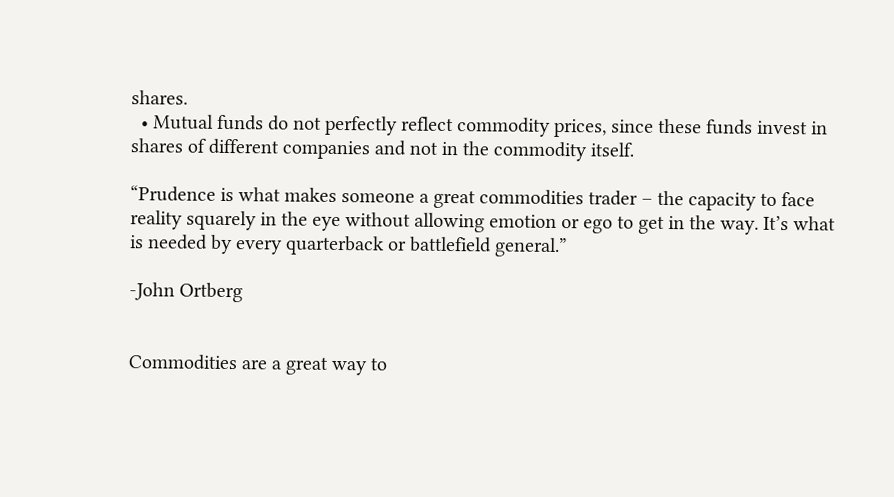shares.
  • Mutual funds do not perfectly reflect commodity prices, since these funds invest in shares of different companies and not in the commodity itself.

“Prudence is what makes someone a great commodities trader – the capacity to face reality squarely in the eye without allowing emotion or ego to get in the way. It’s what is needed by every quarterback or battlefield general.”

-John Ortberg


Commodities are a great way to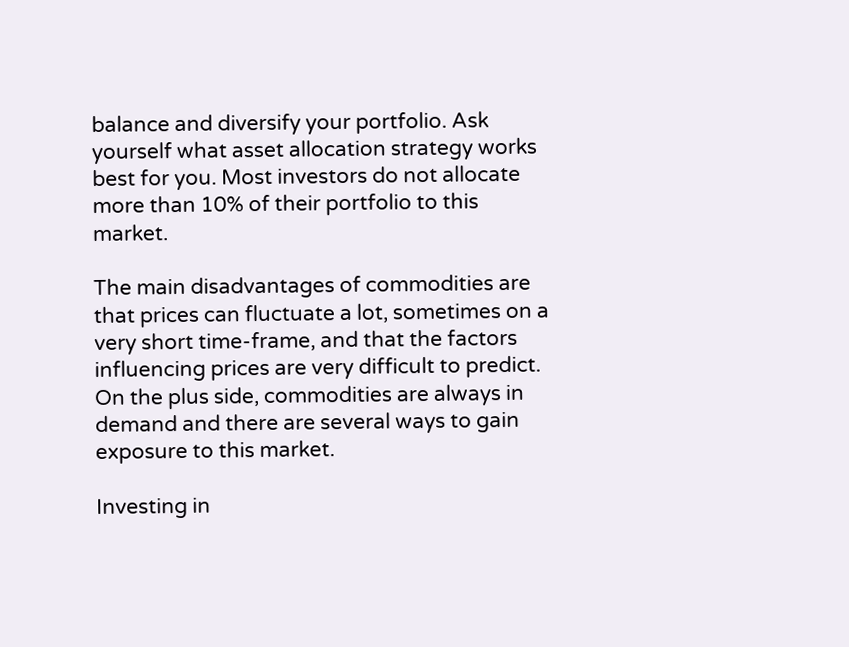balance and diversify your portfolio. Ask yourself what asset allocation strategy works best for you. Most investors do not allocate more than 10% of their portfolio to this market.

The main disadvantages of commodities are that prices can fluctuate a lot, sometimes on a very short time-frame, and that the factors influencing prices are very difficult to predict. On the plus side, commodities are always in demand and there are several ways to gain exposure to this market.

Investing in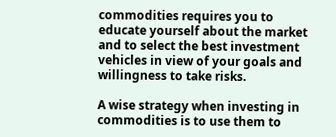commodities requires you to educate yourself about the market and to select the best investment vehicles in view of your goals and willingness to take risks.

A wise strategy when investing in commodities is to use them to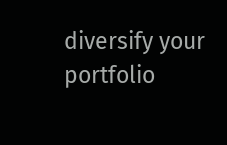diversify your portfolio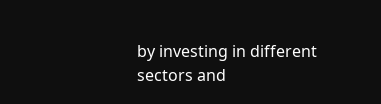by investing in different sectors and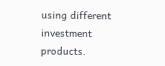using different investment products.